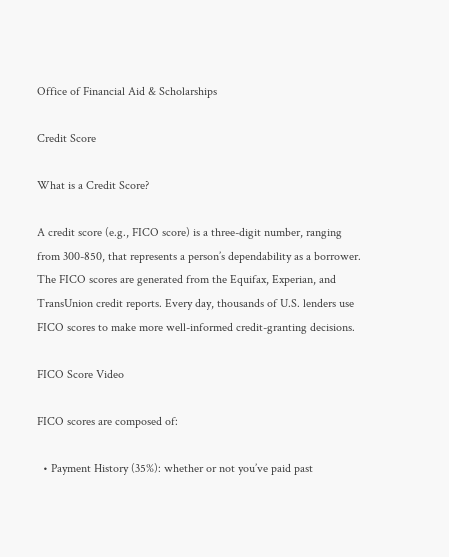Office of Financial Aid & Scholarships

Credit Score

What is a Credit Score?

A credit score (e.g., FICO score) is a three-digit number, ranging from 300-850, that represents a person’s dependability as a borrower. The FICO scores are generated from the Equifax, Experian, and TransUnion credit reports. Every day, thousands of U.S. lenders use FICO scores to make more well-informed credit-granting decisions.

FICO Score Video

FICO scores are composed of:

  • Payment History (35%): whether or not you’ve paid past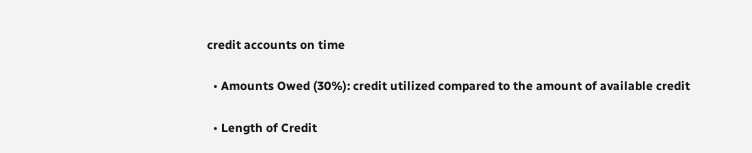credit accounts on time

  • Amounts Owed (30%): credit utilized compared to the amount of available credit

  • Length of Credit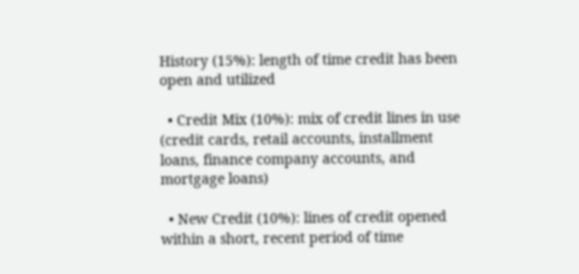History (15%): length of time credit has been open and utilized

  • Credit Mix (10%): mix of credit lines in use (credit cards, retail accounts, installment loans, finance company accounts, and mortgage loans)

  • New Credit (10%): lines of credit opened within a short, recent period of time